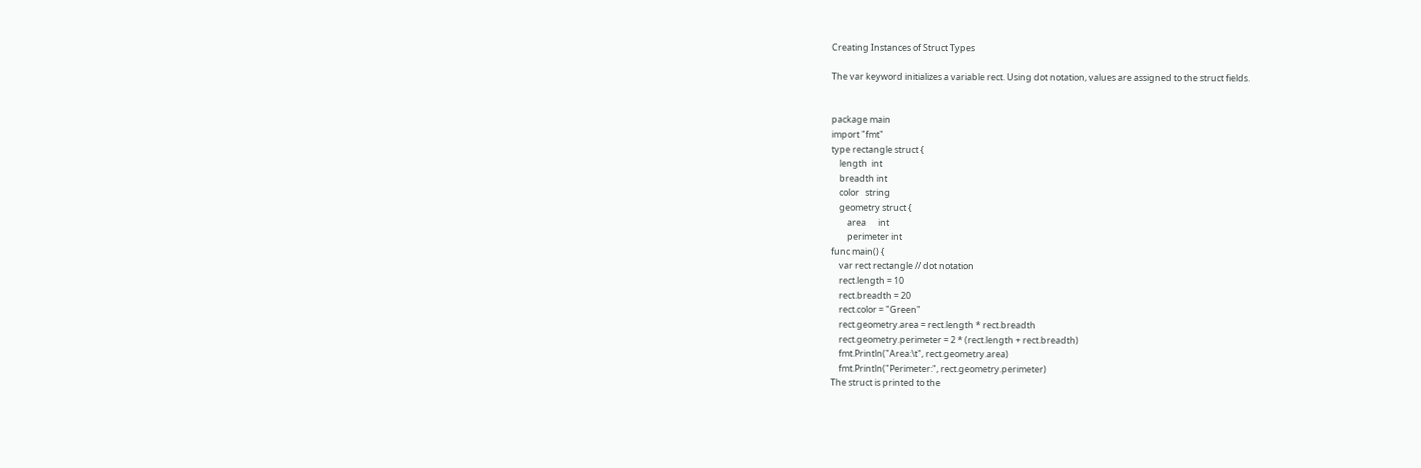Creating Instances of Struct Types

The var keyword initializes a variable rect. Using dot notation, values are assigned to the struct fields.


package main
import "fmt"
type rectangle struct {
    length  int
    breadth int
    color   string
    geometry struct {
        area      int
        perimeter int
func main() {
    var rect rectangle // dot notation
    rect.length = 10
    rect.breadth = 20
    rect.color = "Green"
    rect.geometry.area = rect.length * rect.breadth
    rect.geometry.perimeter = 2 * (rect.length + rect.breadth)
    fmt.Println("Area:\t", rect.geometry.area)
    fmt.Println("Perimeter:", rect.geometry.perimeter)
The struct is printed to the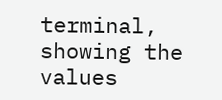terminal, showing the values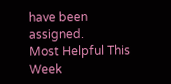have been assigned.
Most Helpful This Week